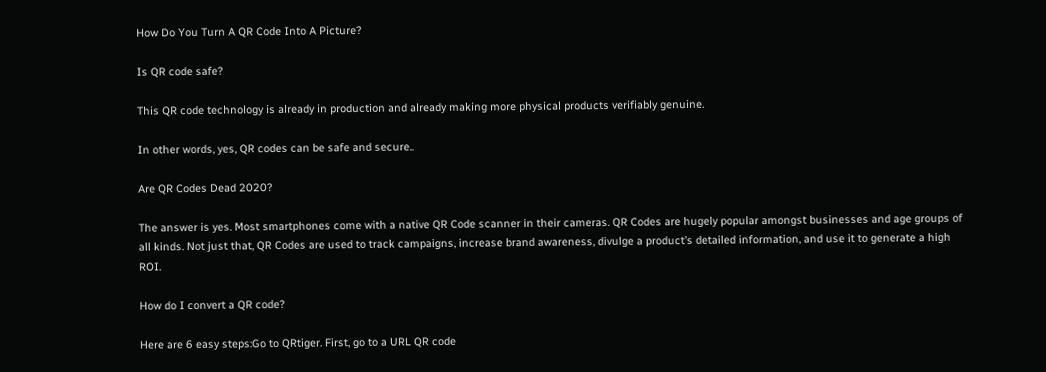How Do You Turn A QR Code Into A Picture?

Is QR code safe?

This QR code technology is already in production and already making more physical products verifiably genuine.

In other words, yes, QR codes can be safe and secure..

Are QR Codes Dead 2020?

The answer is yes. Most smartphones come with a native QR Code scanner in their cameras. QR Codes are hugely popular amongst businesses and age groups of all kinds. Not just that, QR Codes are used to track campaigns, increase brand awareness, divulge a product’s detailed information, and use it to generate a high ROI.

How do I convert a QR code?

Here are 6 easy steps:Go to QRtiger. First, go to a URL QR code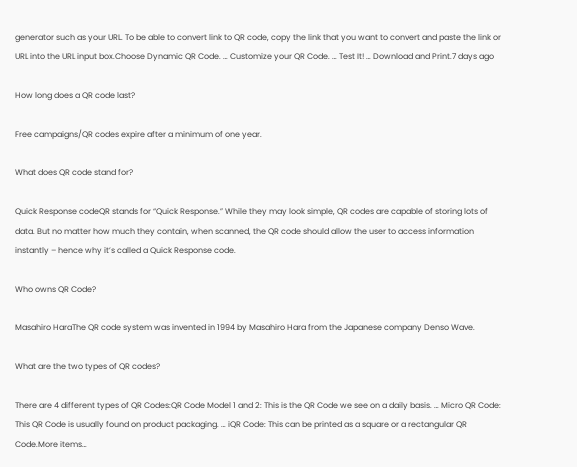generator such as your URL. To be able to convert link to QR code, copy the link that you want to convert and paste the link or URL into the URL input box.Choose Dynamic QR Code. … Customize your QR Code. … Test It! … Download and Print.7 days ago

How long does a QR code last?

Free campaigns/QR codes expire after a minimum of one year.

What does QR code stand for?

Quick Response codeQR stands for “Quick Response.” While they may look simple, QR codes are capable of storing lots of data. But no matter how much they contain, when scanned, the QR code should allow the user to access information instantly – hence why it’s called a Quick Response code.

Who owns QR Code?

Masahiro HaraThe QR code system was invented in 1994 by Masahiro Hara from the Japanese company Denso Wave.

What are the two types of QR codes?

There are 4 different types of QR Codes:QR Code Model 1 and 2: This is the QR Code we see on a daily basis. … Micro QR Code: This QR Code is usually found on product packaging. … iQR Code: This can be printed as a square or a rectangular QR Code.More items…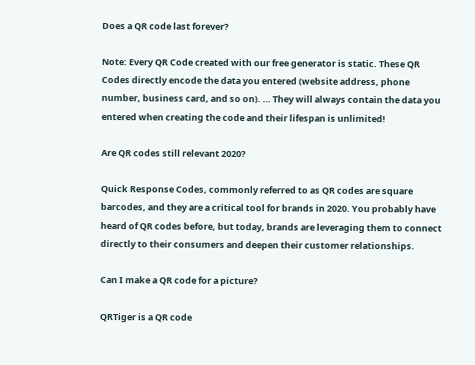Does a QR code last forever?

Note: Every QR Code created with our free generator is static. These QR Codes directly encode the data you entered (website address, phone number, business card, and so on). … They will always contain the data you entered when creating the code and their lifespan is unlimited!

Are QR codes still relevant 2020?

Quick Response Codes, commonly referred to as QR codes are square barcodes, and they are a critical tool for brands in 2020. You probably have heard of QR codes before, but today, brands are leveraging them to connect directly to their consumers and deepen their customer relationships.

Can I make a QR code for a picture?

QRTiger is a QR code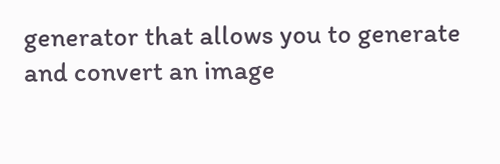generator that allows you to generate and convert an image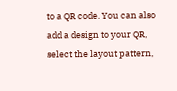to a QR code. You can also add a design to your QR, select the layout pattern,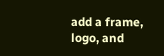add a frame, logo, and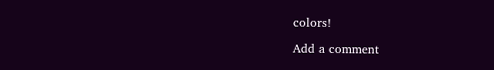colors!

Add a comment